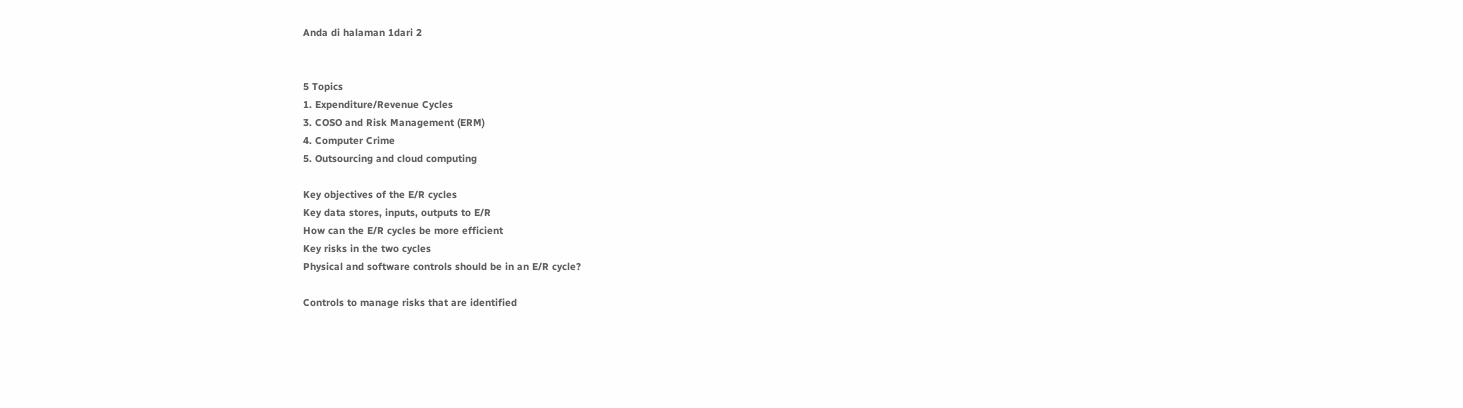Anda di halaman 1dari 2


5 Topics
1. Expenditure/Revenue Cycles
3. COSO and Risk Management (ERM)
4. Computer Crime
5. Outsourcing and cloud computing

Key objectives of the E/R cycles
Key data stores, inputs, outputs to E/R
How can the E/R cycles be more efficient
Key risks in the two cycles
Physical and software controls should be in an E/R cycle?

Controls to manage risks that are identified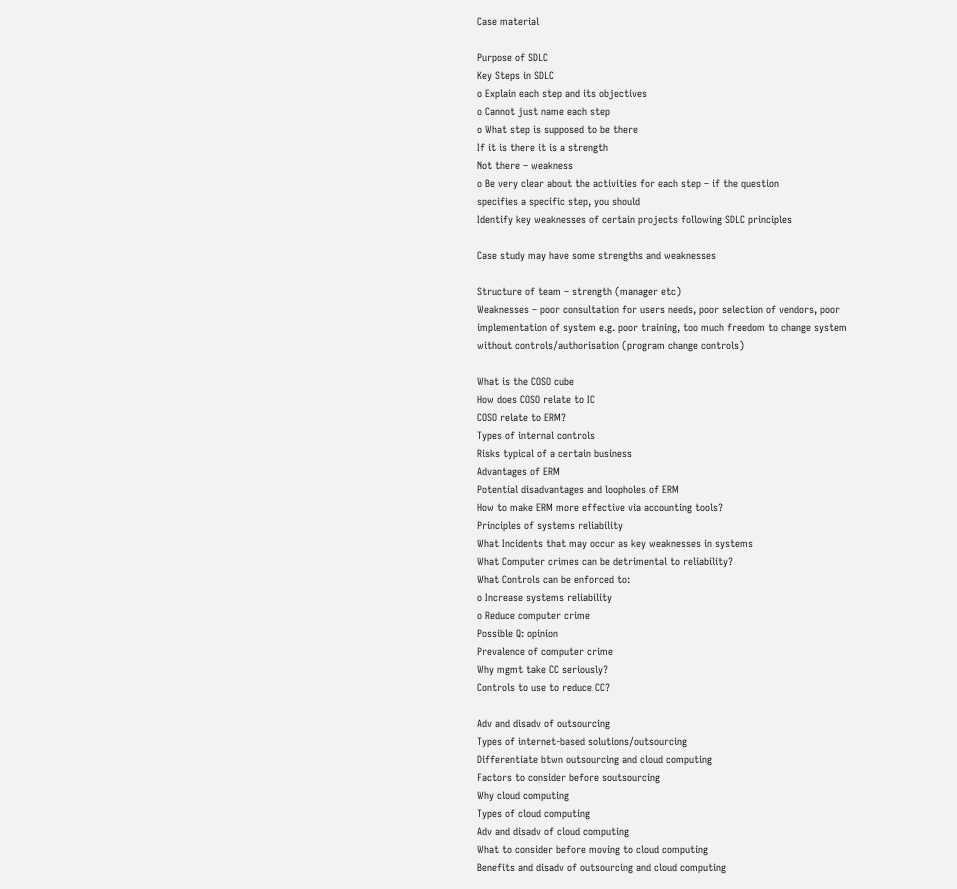Case material

Purpose of SDLC
Key Steps in SDLC
o Explain each step and its objectives
o Cannot just name each step
o What step is supposed to be there
If it is there it is a strength
Not there – weakness
o Be very clear about the activities for each step – if the question
specifies a specific step, you should
Identify key weaknesses of certain projects following SDLC principles

Case study may have some strengths and weaknesses

Structure of team – strength (manager etc)
Weaknesses – poor consultation for users needs, poor selection of vendors, poor
implementation of system e.g. poor training, too much freedom to change system
without controls/authorisation (program change controls)

What is the COSO cube
How does COSO relate to IC
COSO relate to ERM?
Types of internal controls
Risks typical of a certain business
Advantages of ERM
Potential disadvantages and loopholes of ERM
How to make ERM more effective via accounting tools?
Principles of systems reliability
What Incidents that may occur as key weaknesses in systems
What Computer crimes can be detrimental to reliability?
What Controls can be enforced to:
o Increase systems reliability
o Reduce computer crime
Possible Q: opinion
Prevalence of computer crime
Why mgmt take CC seriously?
Controls to use to reduce CC?

Adv and disadv of outsourcing
Types of internet-based solutions/outsourcing
Differentiate btwn outsourcing and cloud computing
Factors to consider before soutsourcing
Why cloud computing
Types of cloud computing
Adv and disadv of cloud computing
What to consider before moving to cloud computing
Benefits and disadv of outsourcing and cloud computing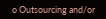o Outsourcing and/or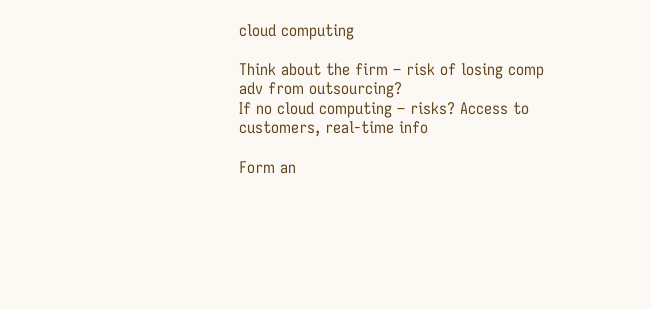cloud computing

Think about the firm – risk of losing comp adv from outsourcing?
If no cloud computing – risks? Access to customers, real-time info

Form an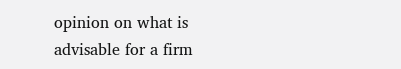opinion on what is advisable for a firm